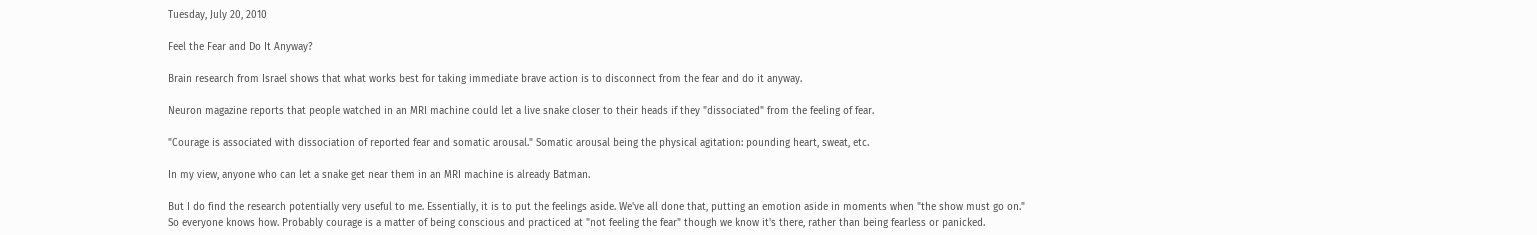Tuesday, July 20, 2010

Feel the Fear and Do It Anyway?

Brain research from Israel shows that what works best for taking immediate brave action is to disconnect from the fear and do it anyway.

Neuron magazine reports that people watched in an MRI machine could let a live snake closer to their heads if they "dissociated" from the feeling of fear.

"Courage is associated with dissociation of reported fear and somatic arousal." Somatic arousal being the physical agitation: pounding heart, sweat, etc.

In my view, anyone who can let a snake get near them in an MRI machine is already Batman.

But I do find the research potentially very useful to me. Essentially, it is to put the feelings aside. We've all done that, putting an emotion aside in moments when "the show must go on." So everyone knows how. Probably courage is a matter of being conscious and practiced at "not feeling the fear" though we know it's there, rather than being fearless or panicked.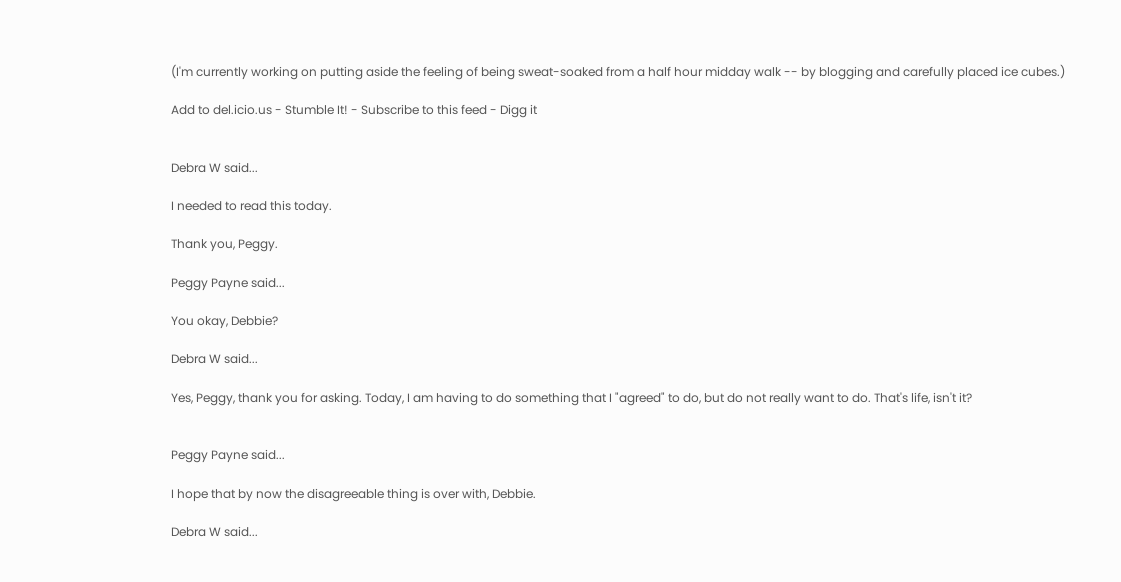(I'm currently working on putting aside the feeling of being sweat-soaked from a half hour midday walk -- by blogging and carefully placed ice cubes.)

Add to del.icio.us - Stumble It! - Subscribe to this feed - Digg it


Debra W said...

I needed to read this today.

Thank you, Peggy.

Peggy Payne said...

You okay, Debbie?

Debra W said...

Yes, Peggy, thank you for asking. Today, I am having to do something that I "agreed" to do, but do not really want to do. That's life, isn't it?


Peggy Payne said...

I hope that by now the disagreeable thing is over with, Debbie.

Debra W said...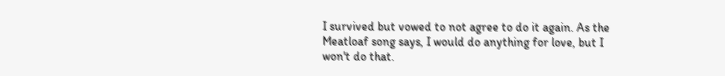I survived but vowed to not agree to do it again. As the Meatloaf song says, I would do anything for love, but I won't do that.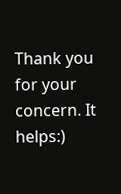Thank you for your concern. It helps:)